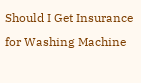Should I Get Insurance for Washing Machine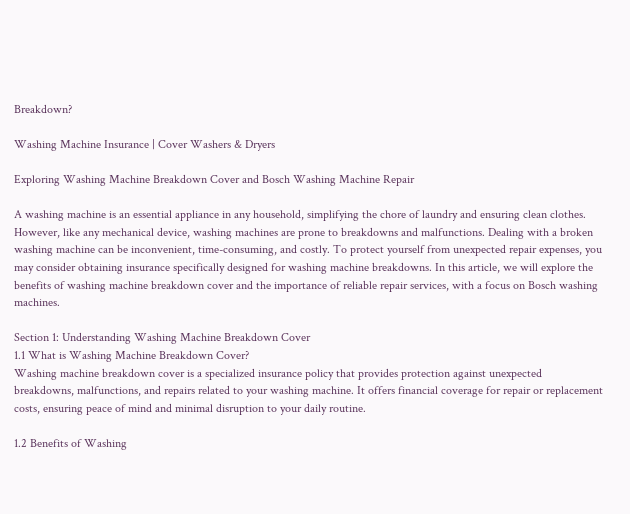Breakdown?

Washing Machine Insurance | Cover Washers & Dryers

Exploring Washing Machine Breakdown Cover and Bosch Washing Machine Repair

A washing machine is an essential appliance in any household, simplifying the chore of laundry and ensuring clean clothes. However, like any mechanical device, washing machines are prone to breakdowns and malfunctions. Dealing with a broken washing machine can be inconvenient, time-consuming, and costly. To protect yourself from unexpected repair expenses, you may consider obtaining insurance specifically designed for washing machine breakdowns. In this article, we will explore the benefits of washing machine breakdown cover and the importance of reliable repair services, with a focus on Bosch washing machines.

Section 1: Understanding Washing Machine Breakdown Cover
1.1 What is Washing Machine Breakdown Cover?
Washing machine breakdown cover is a specialized insurance policy that provides protection against unexpected breakdowns, malfunctions, and repairs related to your washing machine. It offers financial coverage for repair or replacement costs, ensuring peace of mind and minimal disruption to your daily routine.

1.2 Benefits of Washing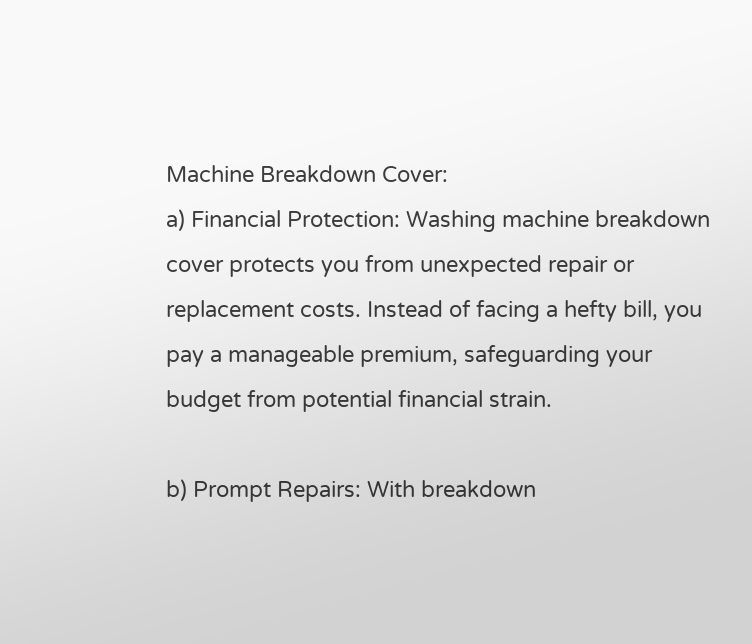Machine Breakdown Cover:
a) Financial Protection: Washing machine breakdown cover protects you from unexpected repair or replacement costs. Instead of facing a hefty bill, you pay a manageable premium, safeguarding your budget from potential financial strain.

b) Prompt Repairs: With breakdown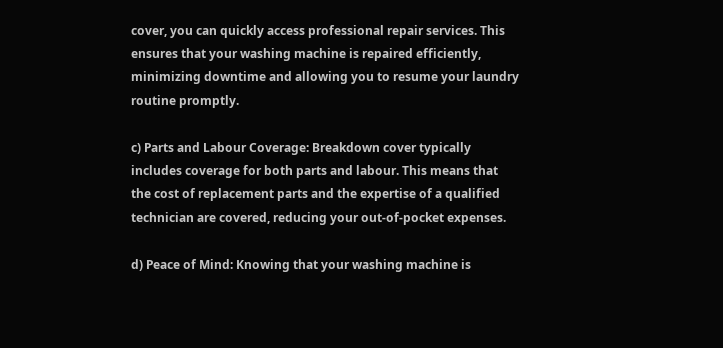cover, you can quickly access professional repair services. This ensures that your washing machine is repaired efficiently, minimizing downtime and allowing you to resume your laundry routine promptly.

c) Parts and Labour Coverage: Breakdown cover typically includes coverage for both parts and labour. This means that the cost of replacement parts and the expertise of a qualified technician are covered, reducing your out-of-pocket expenses.

d) Peace of Mind: Knowing that your washing machine is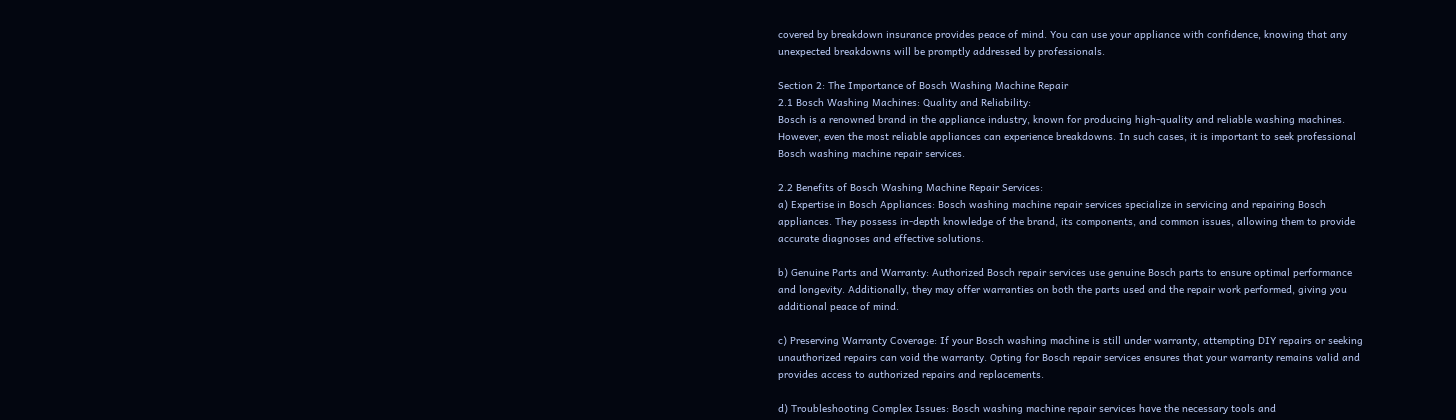covered by breakdown insurance provides peace of mind. You can use your appliance with confidence, knowing that any unexpected breakdowns will be promptly addressed by professionals.

Section 2: The Importance of Bosch Washing Machine Repair
2.1 Bosch Washing Machines: Quality and Reliability:
Bosch is a renowned brand in the appliance industry, known for producing high-quality and reliable washing machines. However, even the most reliable appliances can experience breakdowns. In such cases, it is important to seek professional Bosch washing machine repair services.

2.2 Benefits of Bosch Washing Machine Repair Services:
a) Expertise in Bosch Appliances: Bosch washing machine repair services specialize in servicing and repairing Bosch appliances. They possess in-depth knowledge of the brand, its components, and common issues, allowing them to provide accurate diagnoses and effective solutions.

b) Genuine Parts and Warranty: Authorized Bosch repair services use genuine Bosch parts to ensure optimal performance and longevity. Additionally, they may offer warranties on both the parts used and the repair work performed, giving you additional peace of mind.

c) Preserving Warranty Coverage: If your Bosch washing machine is still under warranty, attempting DIY repairs or seeking unauthorized repairs can void the warranty. Opting for Bosch repair services ensures that your warranty remains valid and provides access to authorized repairs and replacements.

d) Troubleshooting Complex Issues: Bosch washing machine repair services have the necessary tools and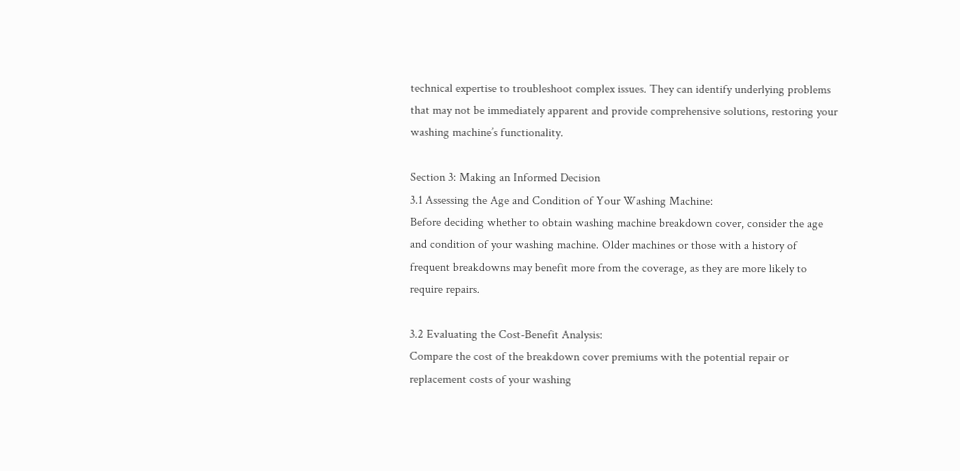technical expertise to troubleshoot complex issues. They can identify underlying problems that may not be immediately apparent and provide comprehensive solutions, restoring your washing machine’s functionality.

Section 3: Making an Informed Decision
3.1 Assessing the Age and Condition of Your Washing Machine:
Before deciding whether to obtain washing machine breakdown cover, consider the age and condition of your washing machine. Older machines or those with a history of frequent breakdowns may benefit more from the coverage, as they are more likely to require repairs.

3.2 Evaluating the Cost-Benefit Analysis:
Compare the cost of the breakdown cover premiums with the potential repair or replacement costs of your washing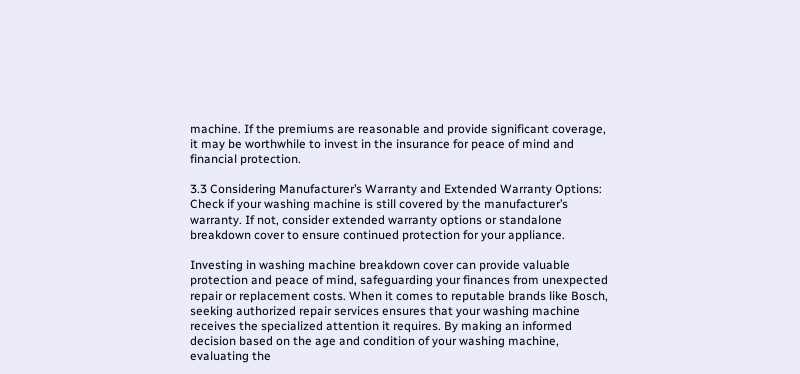machine. If the premiums are reasonable and provide significant coverage, it may be worthwhile to invest in the insurance for peace of mind and financial protection.

3.3 Considering Manufacturer’s Warranty and Extended Warranty Options:
Check if your washing machine is still covered by the manufacturer’s warranty. If not, consider extended warranty options or standalone breakdown cover to ensure continued protection for your appliance.

Investing in washing machine breakdown cover can provide valuable protection and peace of mind, safeguarding your finances from unexpected repair or replacement costs. When it comes to reputable brands like Bosch, seeking authorized repair services ensures that your washing machine receives the specialized attention it requires. By making an informed decision based on the age and condition of your washing machine, evaluating the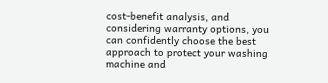cost-benefit analysis, and considering warranty options, you can confidently choose the best approach to protect your washing machine and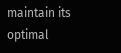maintain its optimal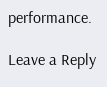performance.

Leave a Reply